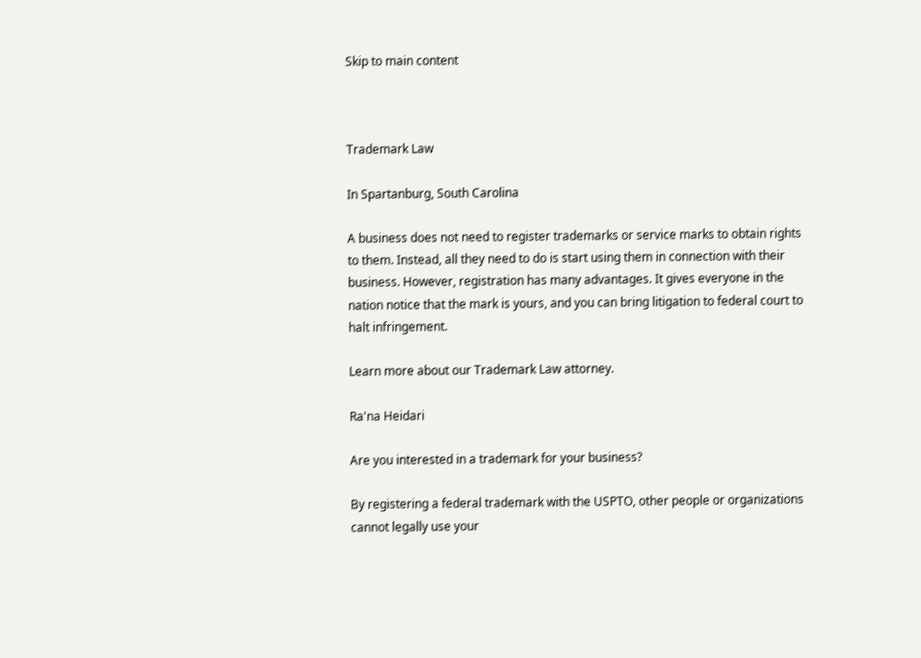Skip to main content



Trademark Law

In Spartanburg, South Carolina

A business does not need to register trademarks or service marks to obtain rights to them. Instead, all they need to do is start using them in connection with their business. However, registration has many advantages. It gives everyone in the nation notice that the mark is yours, and you can bring litigation to federal court to halt infringement.

Learn more about our Trademark Law attorney.

Ra'na Heidari

Are you interested in a trademark for your business?

By registering a federal trademark with the USPTO, other people or organizations cannot legally use your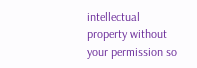intellectual property without your permission so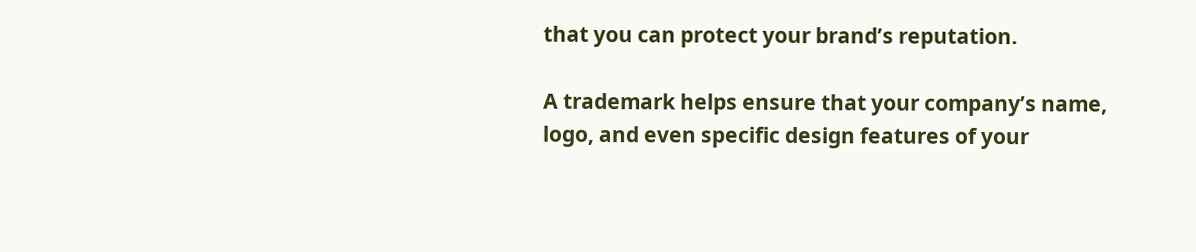that you can protect your brand’s reputation.

A trademark helps ensure that your company’s name, logo, and even specific design features of your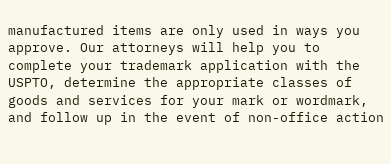manufactured items are only used in ways you approve. Our attorneys will help you to complete your trademark application with the USPTO, determine the appropriate classes of goods and services for your mark or wordmark, and follow up in the event of non-office action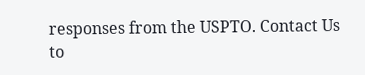responses from the USPTO. Contact Us to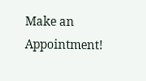Make an Appointment!